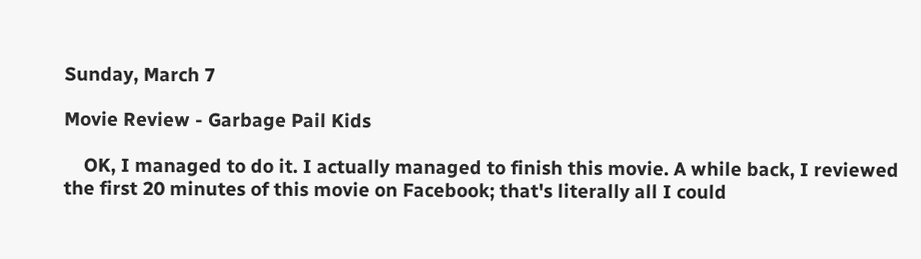Sunday, March 7

Movie Review - Garbage Pail Kids

    OK, I managed to do it. I actually managed to finish this movie. A while back, I reviewed the first 20 minutes of this movie on Facebook; that's literally all I could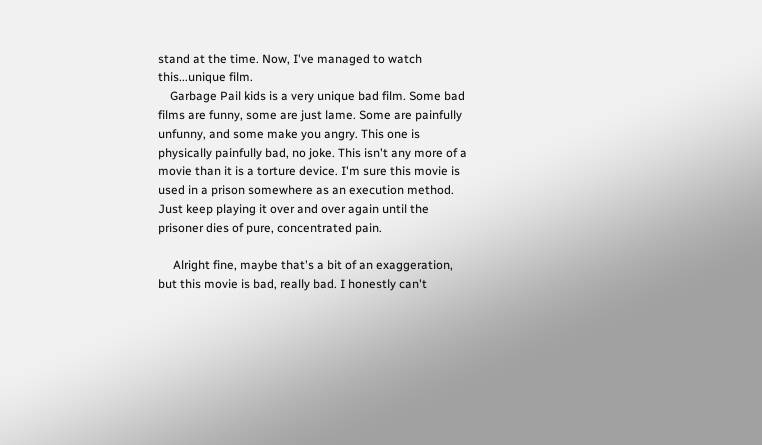stand at the time. Now, I've managed to watch this...unique film.
    Garbage Pail kids is a very unique bad film. Some bad films are funny, some are just lame. Some are painfully unfunny, and some make you angry. This one is physically painfully bad, no joke. This isn't any more of a movie than it is a torture device. I'm sure this movie is used in a prison somewhere as an execution method. Just keep playing it over and over again until the prisoner dies of pure, concentrated pain.

     Alright fine, maybe that's a bit of an exaggeration, but this movie is bad, really bad. I honestly can't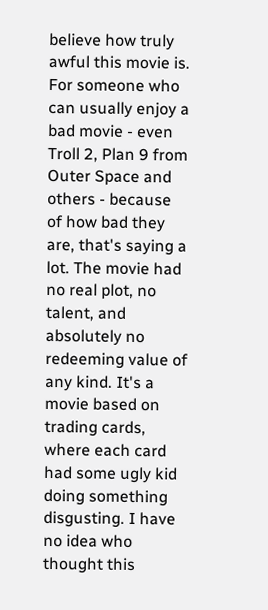believe how truly awful this movie is. For someone who can usually enjoy a bad movie - even Troll 2, Plan 9 from Outer Space and others - because of how bad they are, that's saying a lot. The movie had no real plot, no talent, and absolutely no redeeming value of any kind. It's a movie based on trading cards, where each card had some ugly kid doing something disgusting. I have no idea who thought this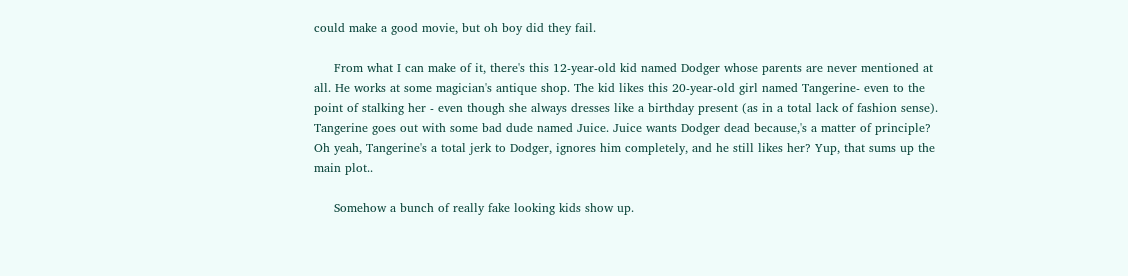could make a good movie, but oh boy did they fail.

     From what I can make of it, there's this 12-year-old kid named Dodger whose parents are never mentioned at all. He works at some magician's antique shop. The kid likes this 20-year-old girl named Tangerine- even to the point of stalking her - even though she always dresses like a birthday present (as in a total lack of fashion sense). Tangerine goes out with some bad dude named Juice. Juice wants Dodger dead because,'s a matter of principle? Oh yeah, Tangerine's a total jerk to Dodger, ignores him completely, and he still likes her? Yup, that sums up the main plot..

     Somehow a bunch of really fake looking kids show up.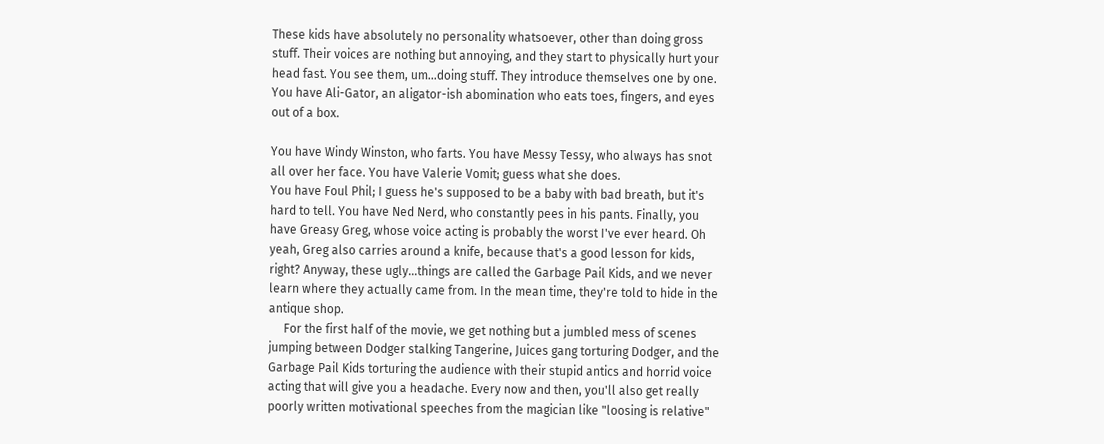These kids have absolutely no personality whatsoever, other than doing gross stuff. Their voices are nothing but annoying, and they start to physically hurt your head fast. You see them, um...doing stuff. They introduce themselves one by one. You have Ali-Gator, an aligator-ish abomination who eats toes, fingers, and eyes out of a box.

You have Windy Winston, who farts. You have Messy Tessy, who always has snot all over her face. You have Valerie Vomit; guess what she does.
You have Foul Phil; I guess he's supposed to be a baby with bad breath, but it's hard to tell. You have Ned Nerd, who constantly pees in his pants. Finally, you have Greasy Greg, whose voice acting is probably the worst I've ever heard. Oh yeah, Greg also carries around a knife, because that's a good lesson for kids, right? Anyway, these ugly...things are called the Garbage Pail Kids, and we never learn where they actually came from. In the mean time, they're told to hide in the antique shop.
     For the first half of the movie, we get nothing but a jumbled mess of scenes jumping between Dodger stalking Tangerine, Juices gang torturing Dodger, and the Garbage Pail Kids torturing the audience with their stupid antics and horrid voice acting that will give you a headache. Every now and then, you'll also get really poorly written motivational speeches from the magician like "loosing is relative"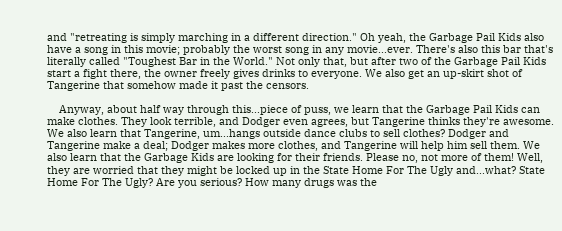and "retreating is simply marching in a different direction." Oh yeah, the Garbage Pail Kids also have a song in this movie; probably the worst song in any movie...ever. There's also this bar that's literally called "Toughest Bar in the World." Not only that, but after two of the Garbage Pail Kids start a fight there, the owner freely gives drinks to everyone. We also get an up-skirt shot of Tangerine that somehow made it past the censors.

    Anyway, about half way through this...piece of puss, we learn that the Garbage Pail Kids can make clothes. They look terrible, and Dodger even agrees, but Tangerine thinks they're awesome. We also learn that Tangerine, um...hangs outside dance clubs to sell clothes? Dodger and Tangerine make a deal; Dodger makes more clothes, and Tangerine will help him sell them. We also learn that the Garbage Kids are looking for their friends. Please no, not more of them! Well, they are worried that they might be locked up in the State Home For The Ugly and...what? State Home For The Ugly? Are you serious? How many drugs was the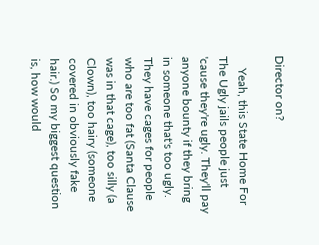Director on?

    Yeah, this State Home For The Ugly jails people just 'cause they're ugly. They'll pay anyone bounty if they bring in someone that's too ugly. They have cages for people who are too fat (Santa Clause was in that cage), too silly (a Clown), too hairy (someone covered in obviously fake hair.) So my biggest question is, how would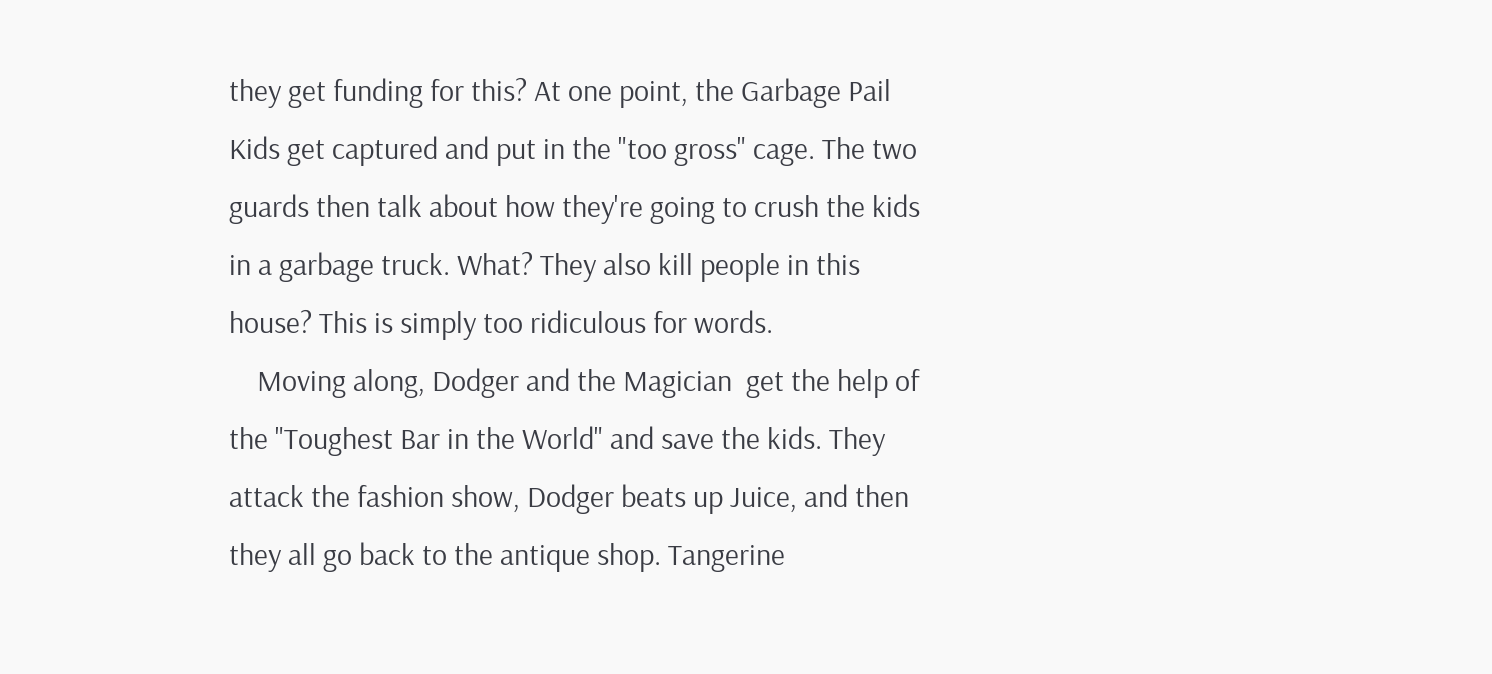they get funding for this? At one point, the Garbage Pail Kids get captured and put in the "too gross" cage. The two guards then talk about how they're going to crush the kids in a garbage truck. What? They also kill people in this house? This is simply too ridiculous for words.
    Moving along, Dodger and the Magician  get the help of the "Toughest Bar in the World" and save the kids. They attack the fashion show, Dodger beats up Juice, and then they all go back to the antique shop. Tangerine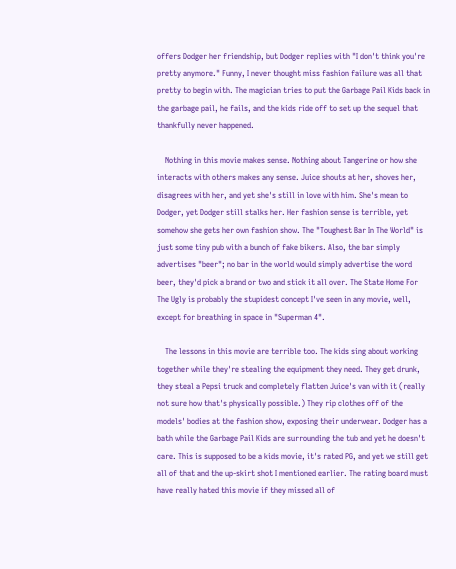offers Dodger her friendship, but Dodger replies with "I don't think you're pretty anymore." Funny, I never thought miss fashion failure was all that pretty to begin with. The magician tries to put the Garbage Pail Kids back in the garbage pail, he fails, and the kids ride off to set up the sequel that thankfully never happened.

    Nothing in this movie makes sense. Nothing about Tangerine or how she interacts with others makes any sense. Juice shouts at her, shoves her, disagrees with her, and yet she's still in love with him. She's mean to Dodger, yet Dodger still stalks her. Her fashion sense is terrible, yet somehow she gets her own fashion show. The "Toughest Bar In The World" is just some tiny pub with a bunch of fake bikers. Also, the bar simply advertises "beer"; no bar in the world would simply advertise the word beer, they'd pick a brand or two and stick it all over. The State Home For The Ugly is probably the stupidest concept I've seen in any movie, well, except for breathing in space in "Superman 4".

    The lessons in this movie are terrible too. The kids sing about working together while they're stealing the equipment they need. They get drunk, they steal a Pepsi truck and completely flatten Juice's van with it (really not sure how that's physically possible.) They rip clothes off of the models' bodies at the fashion show, exposing their underwear. Dodger has a bath while the Garbage Pail Kids are surrounding the tub and yet he doesn't care. This is supposed to be a kids movie, it's rated PG, and yet we still get all of that and the up-skirt shot I mentioned earlier. The rating board must have really hated this movie if they missed all of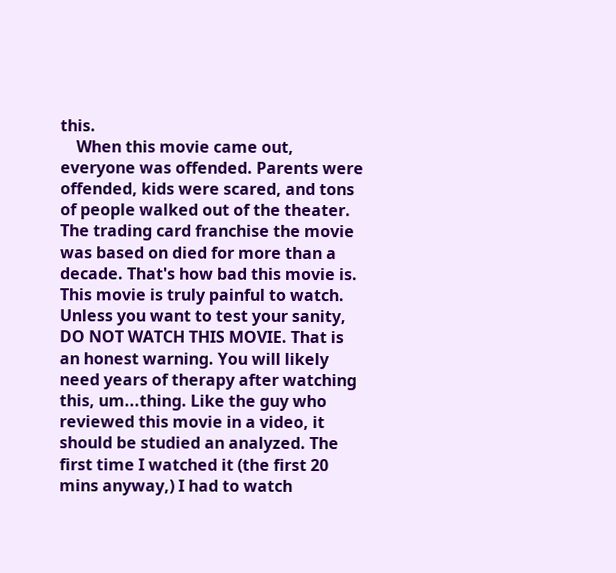this.
    When this movie came out, everyone was offended. Parents were offended, kids were scared, and tons of people walked out of the theater. The trading card franchise the movie was based on died for more than a decade. That's how bad this movie is. This movie is truly painful to watch. Unless you want to test your sanity, DO NOT WATCH THIS MOVIE. That is an honest warning. You will likely need years of therapy after watching this, um...thing. Like the guy who reviewed this movie in a video, it should be studied an analyzed. The first time I watched it (the first 20 mins anyway,) I had to watch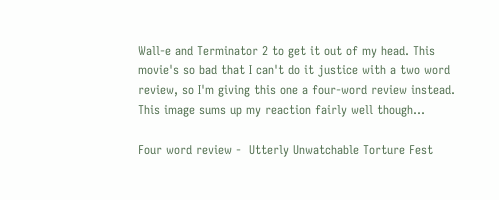Wall-e and Terminator 2 to get it out of my head. This movie's so bad that I can't do it justice with a two word review, so I'm giving this one a four-word review instead. This image sums up my reaction fairly well though...

Four word review -  Utterly Unwatchable Torture Fest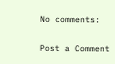No comments:

Post a Comment